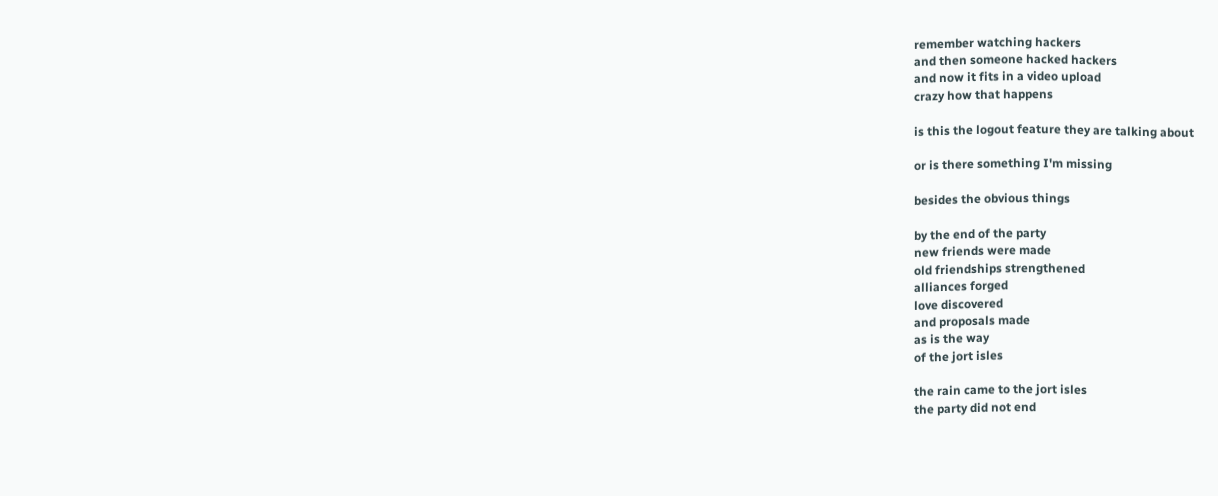remember watching hackers
and then someone hacked hackers
and now it fits in a video upload
crazy how that happens

is this the logout feature they are talking about

or is there something I'm missing

besides the obvious things

by the end of the party
new friends were made
old friendships strengthened
alliances forged
love discovered
and proposals made
as is the way
of the jort isles

the rain came to the jort isles
the party did not end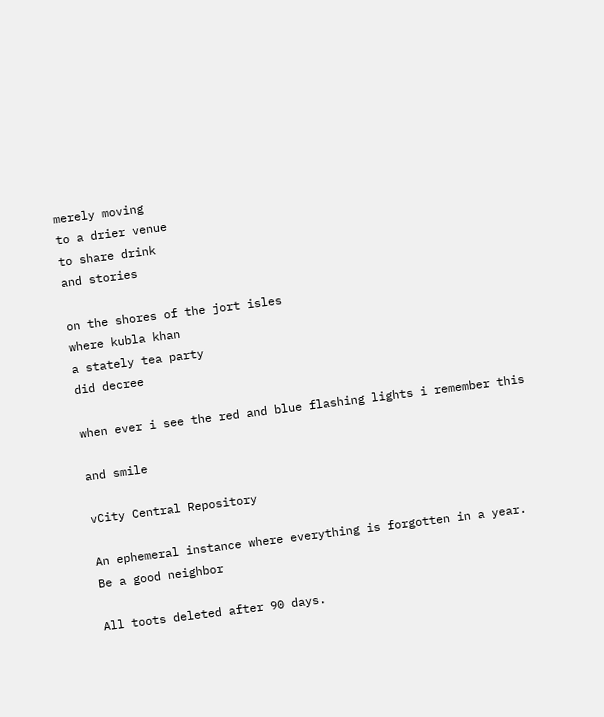merely moving
to a drier venue
to share drink
and stories

on the shores of the jort isles
where kubla khan
a stately tea party
did decree

when ever i see the red and blue flashing lights i remember this

and smile

vCity Central Repository

An ephemeral instance where everything is forgotten in a year.
Be a good neighbor

All toots deleted after 90 days.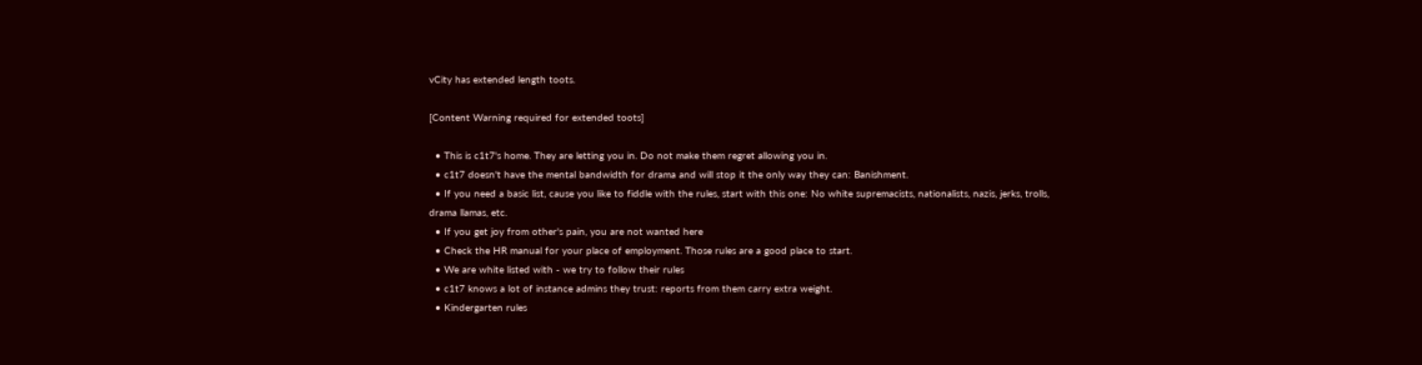vCity has extended length toots.

[Content Warning required for extended toots]

  • This is c1t7's home. They are letting you in. Do not make them regret allowing you in.
  • c1t7 doesn't have the mental bandwidth for drama and will stop it the only way they can: Banishment.
  • If you need a basic list, cause you like to fiddle with the rules, start with this one: No white supremacists, nationalists, nazis, jerks, trolls, drama llamas, etc.
  • If you get joy from other's pain, you are not wanted here
  • Check the HR manual for your place of employment. Those rules are a good place to start.
  • We are white listed with - we try to follow their rules
  • c1t7 knows a lot of instance admins they trust: reports from them carry extra weight.
  • Kindergarten rules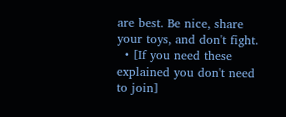are best. Be nice, share your toys, and don't fight.
  • [If you need these explained you don't need to join]